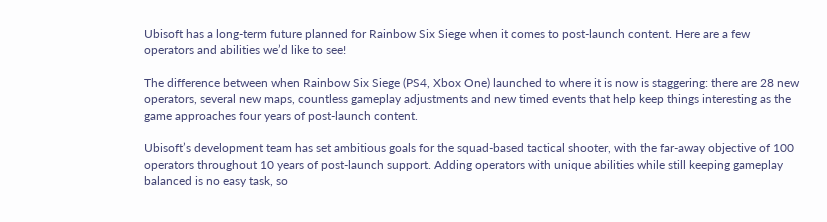Ubisoft has a long-term future planned for Rainbow Six Siege when it comes to post-launch content. Here are a few operators and abilities we’d like to see!

The difference between when Rainbow Six Siege (PS4, Xbox One) launched to where it is now is staggering: there are 28 new operators, several new maps, countless gameplay adjustments and new timed events that help keep things interesting as the game approaches four years of post-launch content.

Ubisoft’s development team has set ambitious goals for the squad-based tactical shooter, with the far-away objective of 100 operators throughout 10 years of post-launch support. Adding operators with unique abilities while still keeping gameplay balanced is no easy task, so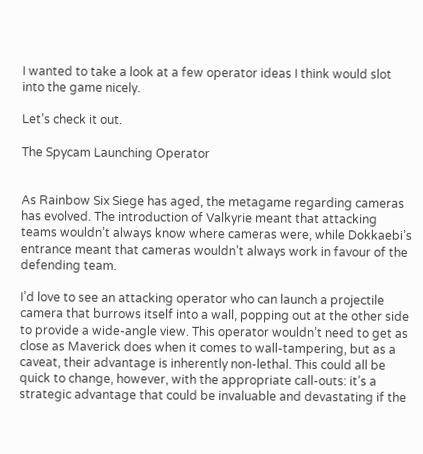I wanted to take a look at a few operator ideas I think would slot into the game nicely.

Let’s check it out.

The Spycam Launching Operator


As Rainbow Six Siege has aged, the metagame regarding cameras has evolved. The introduction of Valkyrie meant that attacking teams wouldn’t always know where cameras were, while Dokkaebi’s entrance meant that cameras wouldn’t always work in favour of the defending team.

I’d love to see an attacking operator who can launch a projectile camera that burrows itself into a wall, popping out at the other side to provide a wide-angle view. This operator wouldn’t need to get as close as Maverick does when it comes to wall-tampering, but as a caveat, their advantage is inherently non-lethal. This could all be quick to change, however, with the appropriate call-outs: it’s a strategic advantage that could be invaluable and devastating if the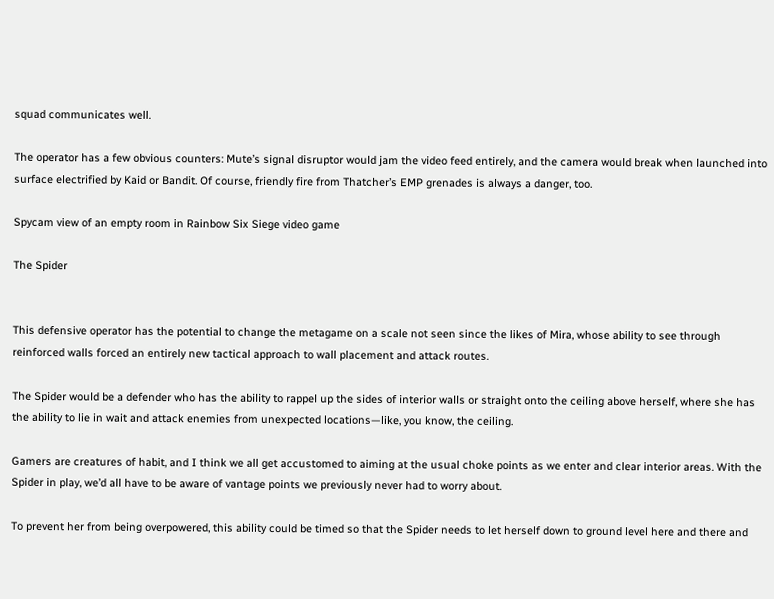squad communicates well.

The operator has a few obvious counters: Mute’s signal disruptor would jam the video feed entirely, and the camera would break when launched into surface electrified by Kaid or Bandit. Of course, friendly fire from Thatcher’s EMP grenades is always a danger, too.

Spycam view of an empty room in Rainbow Six Siege video game

The Spider


This defensive operator has the potential to change the metagame on a scale not seen since the likes of Mira, whose ability to see through reinforced walls forced an entirely new tactical approach to wall placement and attack routes.

The Spider would be a defender who has the ability to rappel up the sides of interior walls or straight onto the ceiling above herself, where she has the ability to lie in wait and attack enemies from unexpected locations—like, you know, the ceiling.

Gamers are creatures of habit, and I think we all get accustomed to aiming at the usual choke points as we enter and clear interior areas. With the Spider in play, we’d all have to be aware of vantage points we previously never had to worry about.

To prevent her from being overpowered, this ability could be timed so that the Spider needs to let herself down to ground level here and there and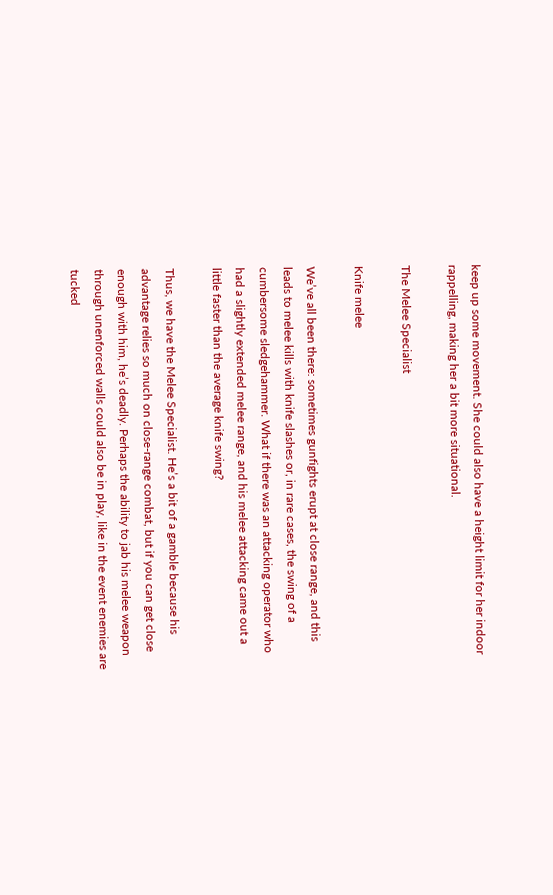keep up some movement. She could also have a height limit for her indoor rappelling, making her a bit more situational.

The Melee Specialist

Knife melee

We’ve all been there: sometimes gunfights erupt at close range, and this leads to melee kills with knife slashes or, in rare cases, the swing of a cumbersome sledgehammer. What if there was an attacking operator who had a slightly extended melee range, and his melee attacking came out a little faster than the average knife swing?

Thus, we have the Melee Specialist. He’s a bit of a gamble because his advantage relies so much on close-range combat, but if you can get close enough with him, he’s deadly. Perhaps the ability to jab his melee weapon through unenforced walls could also be in play, like in the event enemies are tucked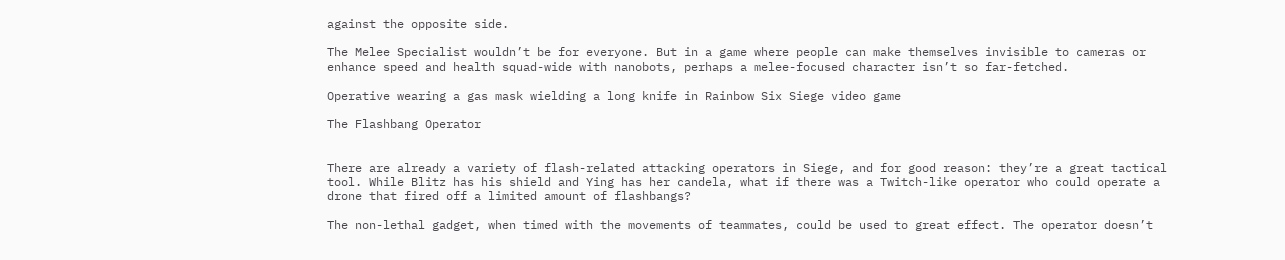against the opposite side.

The Melee Specialist wouldn’t be for everyone. But in a game where people can make themselves invisible to cameras or enhance speed and health squad-wide with nanobots, perhaps a melee-focused character isn’t so far-fetched.

Operative wearing a gas mask wielding a long knife in Rainbow Six Siege video game

The Flashbang Operator


There are already a variety of flash-related attacking operators in Siege, and for good reason: they’re a great tactical tool. While Blitz has his shield and Ying has her candela, what if there was a Twitch-like operator who could operate a drone that fired off a limited amount of flashbangs?

The non-lethal gadget, when timed with the movements of teammates, could be used to great effect. The operator doesn’t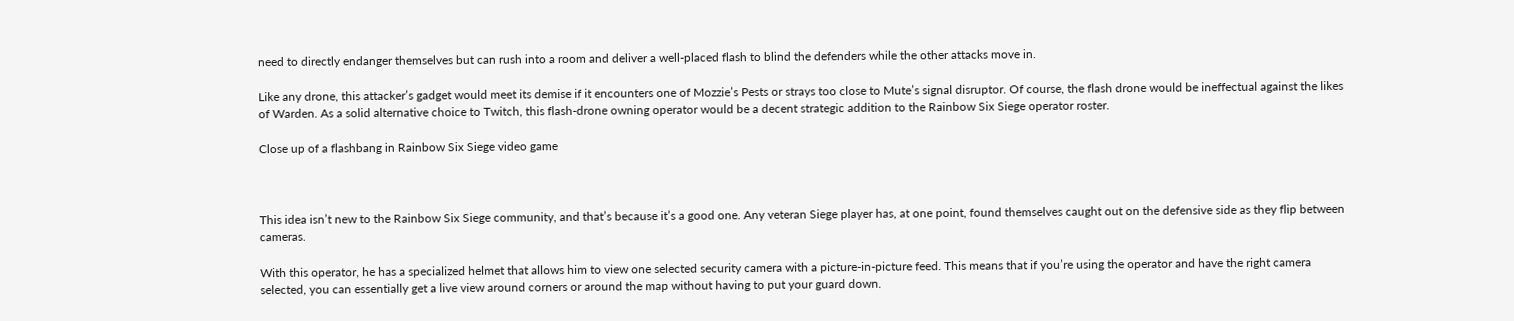need to directly endanger themselves but can rush into a room and deliver a well-placed flash to blind the defenders while the other attacks move in.

Like any drone, this attacker’s gadget would meet its demise if it encounters one of Mozzie’s Pests or strays too close to Mute’s signal disruptor. Of course, the flash drone would be ineffectual against the likes of Warden. As a solid alternative choice to Twitch, this flash-drone owning operator would be a decent strategic addition to the Rainbow Six Siege operator roster.

Close up of a flashbang in Rainbow Six Siege video game



This idea isn’t new to the Rainbow Six Siege community, and that’s because it’s a good one. Any veteran Siege player has, at one point, found themselves caught out on the defensive side as they flip between cameras.

With this operator, he has a specialized helmet that allows him to view one selected security camera with a picture-in-picture feed. This means that if you’re using the operator and have the right camera selected, you can essentially get a live view around corners or around the map without having to put your guard down.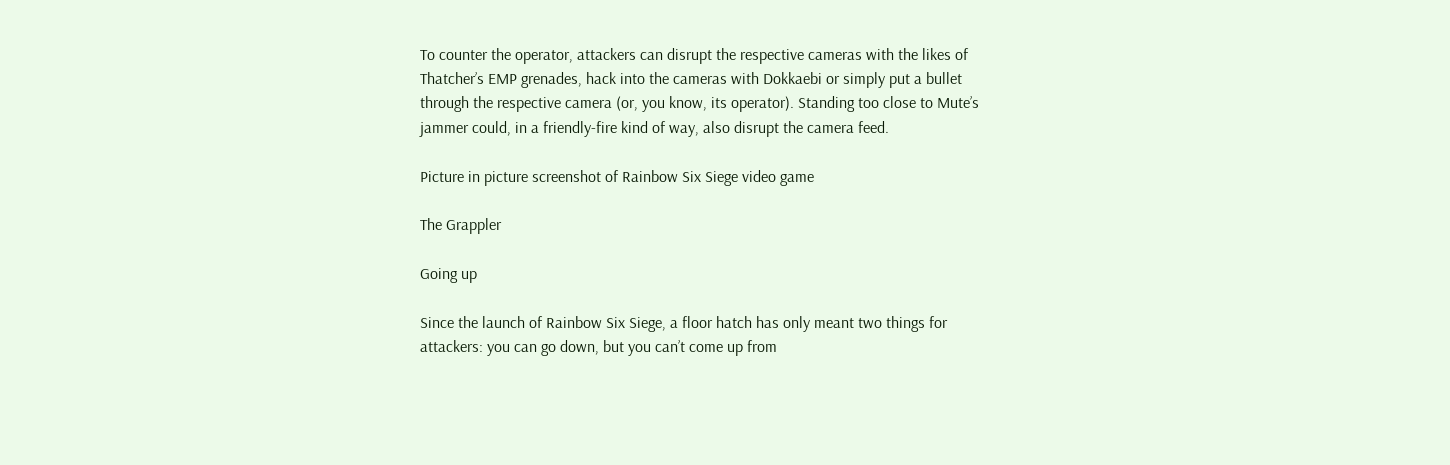To counter the operator, attackers can disrupt the respective cameras with the likes of Thatcher’s EMP grenades, hack into the cameras with Dokkaebi or simply put a bullet through the respective camera (or, you know, its operator). Standing too close to Mute’s jammer could, in a friendly-fire kind of way, also disrupt the camera feed.

Picture in picture screenshot of Rainbow Six Siege video game

The Grappler

Going up

Since the launch of Rainbow Six Siege, a floor hatch has only meant two things for attackers: you can go down, but you can’t come up from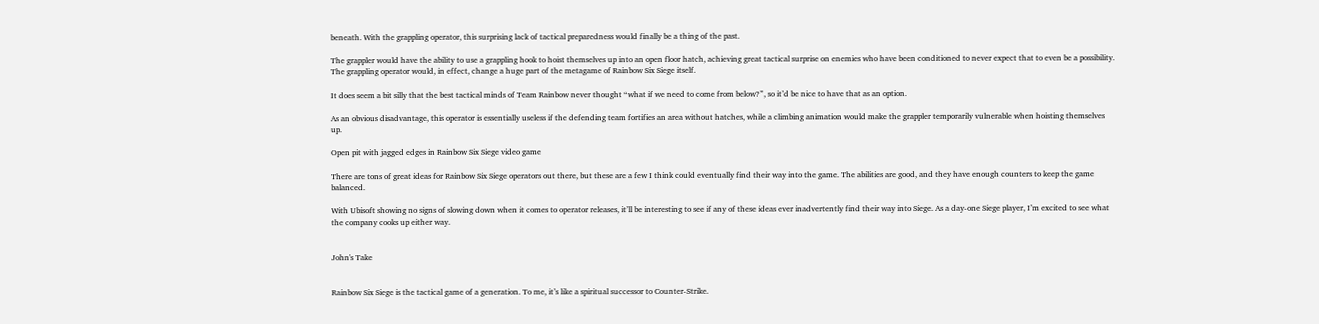beneath. With the grappling operator, this surprising lack of tactical preparedness would finally be a thing of the past.

The grappler would have the ability to use a grappling hook to hoist themselves up into an open floor hatch, achieving great tactical surprise on enemies who have been conditioned to never expect that to even be a possibility. The grappling operator would, in effect, change a huge part of the metagame of Rainbow Six Siege itself.

It does seem a bit silly that the best tactical minds of Team Rainbow never thought “what if we need to come from below?”, so it’d be nice to have that as an option.

As an obvious disadvantage, this operator is essentially useless if the defending team fortifies an area without hatches, while a climbing animation would make the grappler temporarily vulnerable when hoisting themselves up.

Open pit with jagged edges in Rainbow Six Siege video game

There are tons of great ideas for Rainbow Six Siege operators out there, but these are a few I think could eventually find their way into the game. The abilities are good, and they have enough counters to keep the game balanced.

With Ubisoft showing no signs of slowing down when it comes to operator releases, it’ll be interesting to see if any of these ideas ever inadvertently find their way into Siege. As a day-one Siege player, I’m excited to see what the company cooks up either way.


John's Take


Rainbow Six Siege is the tactical game of a generation. To me, it’s like a spiritual successor to Counter-Strike.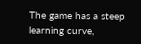The game has a steep learning curve,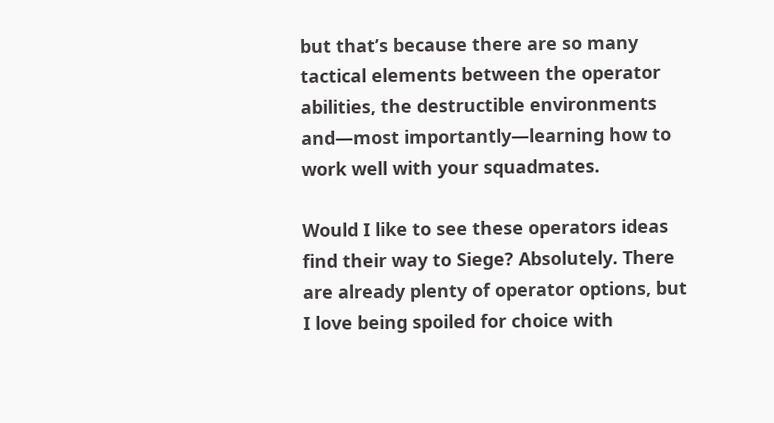but that’s because there are so many tactical elements between the operator abilities, the destructible environments and—most importantly—learning how to work well with your squadmates.

Would I like to see these operators ideas find their way to Siege? Absolutely. There are already plenty of operator options, but I love being spoiled for choice with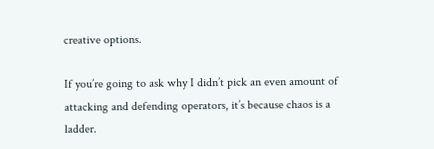creative options.

If you’re going to ask why I didn’t pick an even amount of attacking and defending operators, it’s because chaos is a ladder.